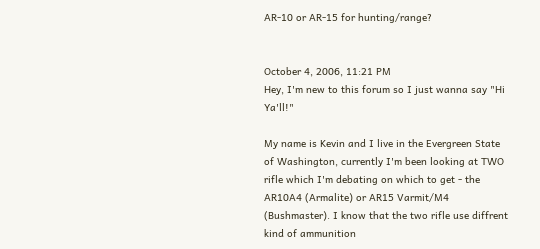AR-10 or AR-15 for hunting/range?


October 4, 2006, 11:21 PM
Hey, I'm new to this forum so I just wanna say "Hi Ya'll!"

My name is Kevin and I live in the Evergreen State of Washington, currently I'm been looking at TWO rifle which I'm debating on which to get - the AR10A4 (Armalite) or AR15 Varmit/M4 (Bushmaster). I know that the two rifle use diffrent kind of ammunition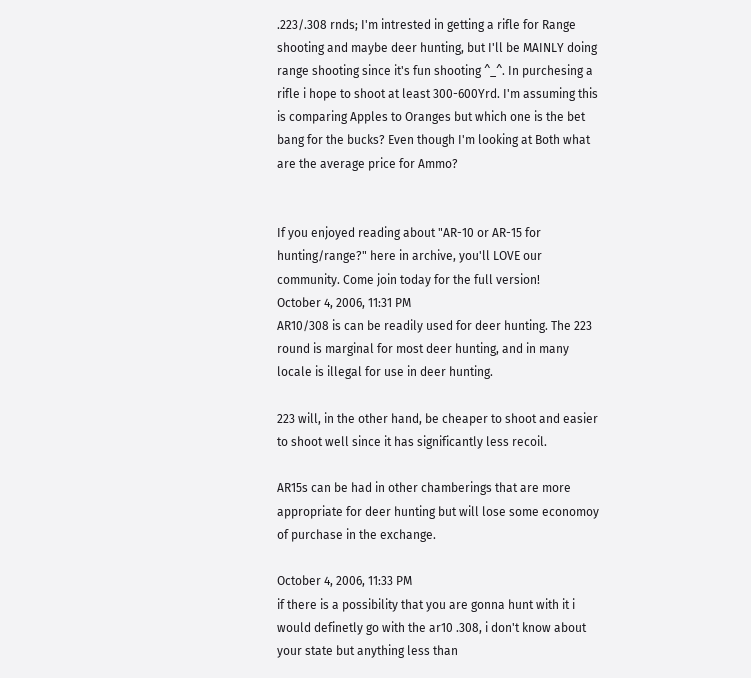.223/.308 rnds; I'm intrested in getting a rifle for Range shooting and maybe deer hunting, but I'll be MAINLY doing range shooting since it's fun shooting ^_^. In purchesing a rifle i hope to shoot at least 300-600Yrd. I'm assuming this is comparing Apples to Oranges but which one is the bet bang for the bucks? Even though I'm looking at Both what are the average price for Ammo?


If you enjoyed reading about "AR-10 or AR-15 for hunting/range?" here in archive, you'll LOVE our community. Come join today for the full version!
October 4, 2006, 11:31 PM
AR10/308 is can be readily used for deer hunting. The 223 round is marginal for most deer hunting, and in many locale is illegal for use in deer hunting.

223 will, in the other hand, be cheaper to shoot and easier to shoot well since it has significantly less recoil.

AR15s can be had in other chamberings that are more appropriate for deer hunting but will lose some economoy of purchase in the exchange.

October 4, 2006, 11:33 PM
if there is a possibility that you are gonna hunt with it i would definetly go with the ar10 .308, i don't know about your state but anything less than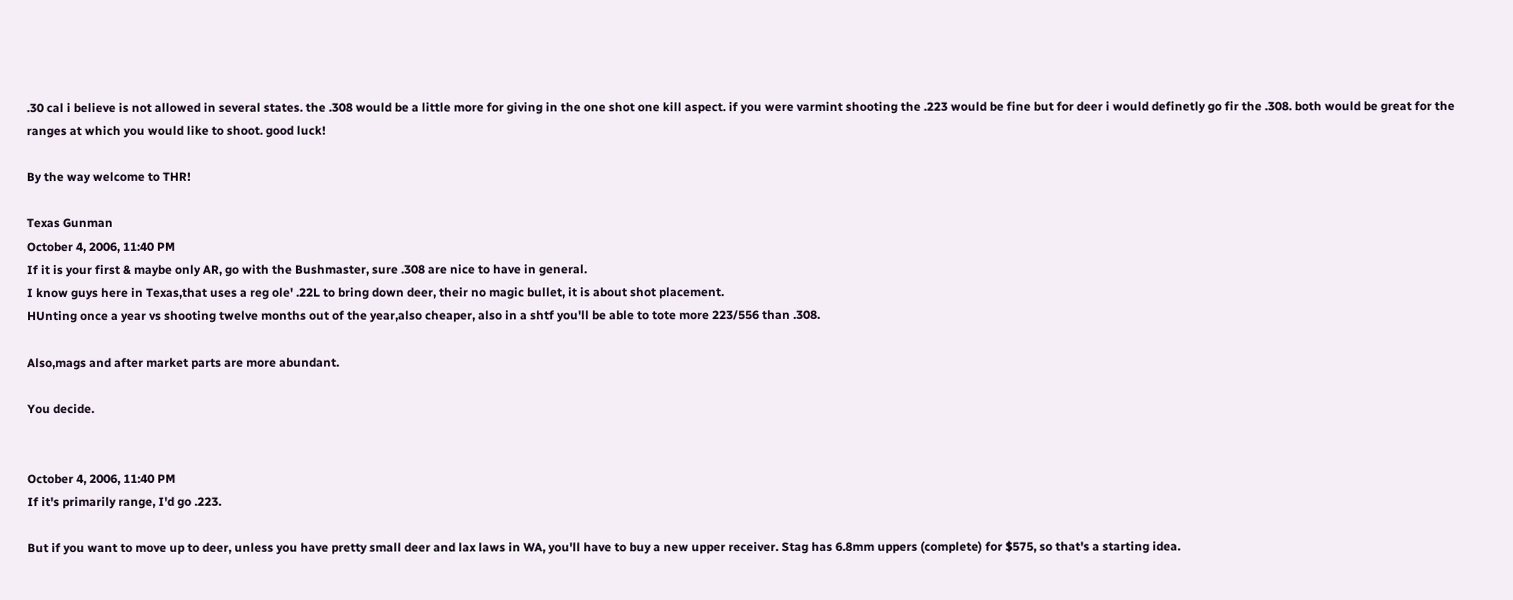.30 cal i believe is not allowed in several states. the .308 would be a little more for giving in the one shot one kill aspect. if you were varmint shooting the .223 would be fine but for deer i would definetly go fir the .308. both would be great for the ranges at which you would like to shoot. good luck!

By the way welcome to THR!

Texas Gunman
October 4, 2006, 11:40 PM
If it is your first & maybe only AR, go with the Bushmaster, sure .308 are nice to have in general.
I know guys here in Texas,that uses a reg ole' .22L to bring down deer, their no magic bullet, it is about shot placement.
HUnting once a year vs shooting twelve months out of the year,also cheaper, also in a shtf you'll be able to tote more 223/556 than .308.

Also,mags and after market parts are more abundant.

You decide.


October 4, 2006, 11:40 PM
If it's primarily range, I'd go .223.

But if you want to move up to deer, unless you have pretty small deer and lax laws in WA, you'll have to buy a new upper receiver. Stag has 6.8mm uppers (complete) for $575, so that's a starting idea.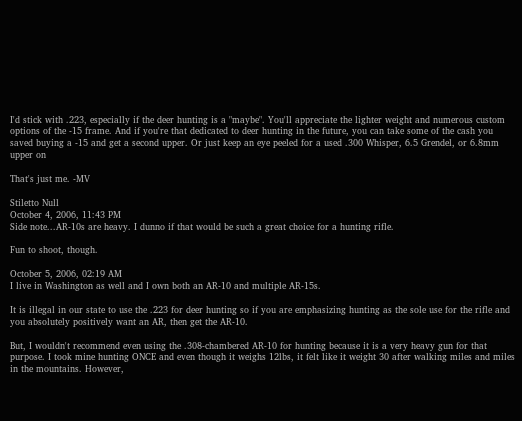I'd stick with .223, especially if the deer hunting is a "maybe". You'll appreciate the lighter weight and numerous custom options of the -15 frame. And if you're that dedicated to deer hunting in the future, you can take some of the cash you saved buying a -15 and get a second upper. Or just keep an eye peeled for a used .300 Whisper, 6.5 Grendel, or 6.8mm upper on

That's just me. -MV

Stiletto Null
October 4, 2006, 11:43 PM
Side note...AR-10s are heavy. I dunno if that would be such a great choice for a hunting rifle.

Fun to shoot, though.

October 5, 2006, 02:19 AM
I live in Washington as well and I own both an AR-10 and multiple AR-15s.

It is illegal in our state to use the .223 for deer hunting so if you are emphasizing hunting as the sole use for the rifle and you absolutely positively want an AR, then get the AR-10.

But, I wouldn't recommend even using the .308-chambered AR-10 for hunting because it is a very heavy gun for that purpose. I took mine hunting ONCE and even though it weighs 12lbs, it felt like it weight 30 after walking miles and miles in the mountains. However,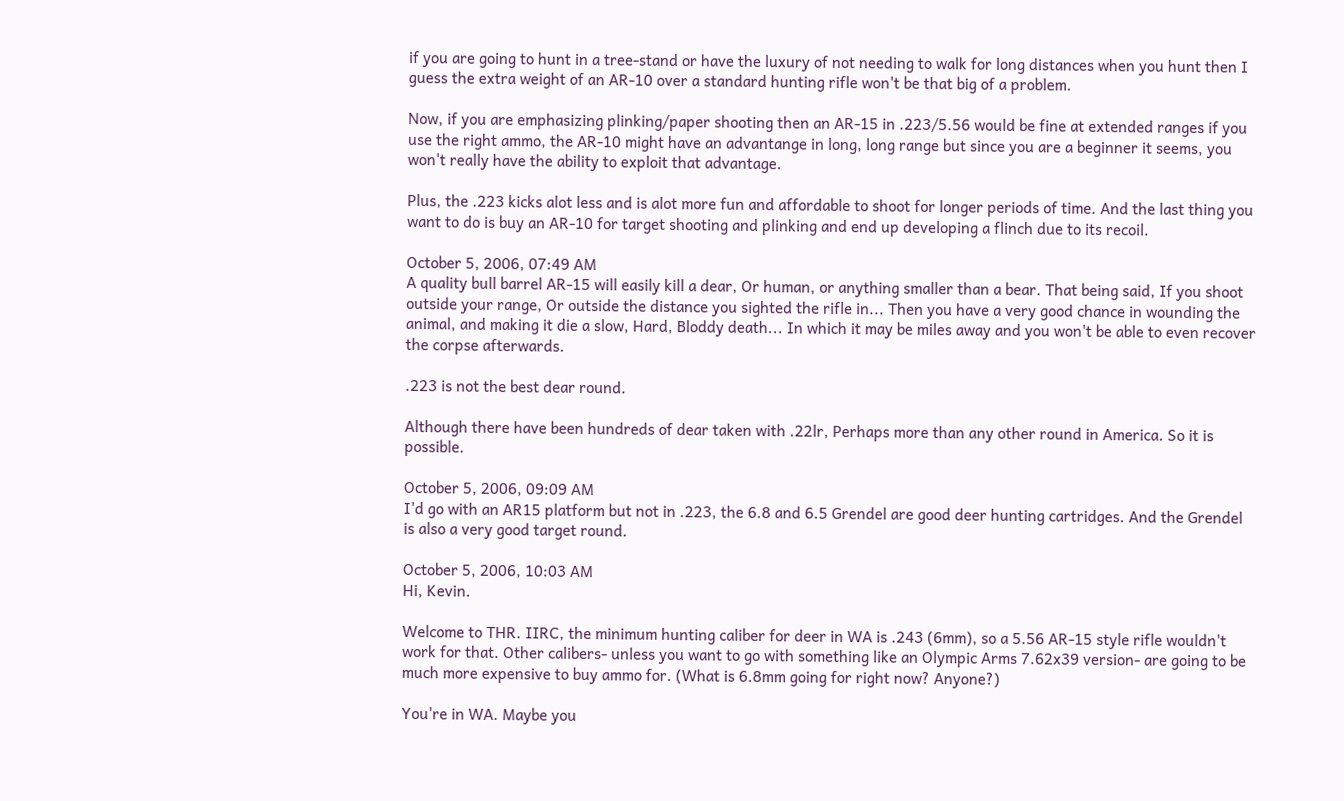if you are going to hunt in a tree-stand or have the luxury of not needing to walk for long distances when you hunt then I guess the extra weight of an AR-10 over a standard hunting rifle won't be that big of a problem.

Now, if you are emphasizing plinking/paper shooting then an AR-15 in .223/5.56 would be fine at extended ranges if you use the right ammo, the AR-10 might have an advantange in long, long range but since you are a beginner it seems, you won't really have the ability to exploit that advantage.

Plus, the .223 kicks alot less and is alot more fun and affordable to shoot for longer periods of time. And the last thing you want to do is buy an AR-10 for target shooting and plinking and end up developing a flinch due to its recoil.

October 5, 2006, 07:49 AM
A quality bull barrel AR-15 will easily kill a dear, Or human, or anything smaller than a bear. That being said, If you shoot outside your range, Or outside the distance you sighted the rifle in... Then you have a very good chance in wounding the animal, and making it die a slow, Hard, Bloddy death... In which it may be miles away and you won't be able to even recover the corpse afterwards.

.223 is not the best dear round.

Although there have been hundreds of dear taken with .22lr, Perhaps more than any other round in America. So it is possible.

October 5, 2006, 09:09 AM
I'd go with an AR15 platform but not in .223, the 6.8 and 6.5 Grendel are good deer hunting cartridges. And the Grendel is also a very good target round.

October 5, 2006, 10:03 AM
Hi, Kevin.

Welcome to THR. IIRC, the minimum hunting caliber for deer in WA is .243 (6mm), so a 5.56 AR-15 style rifle wouldn't work for that. Other calibers- unless you want to go with something like an Olympic Arms 7.62x39 version- are going to be much more expensive to buy ammo for. (What is 6.8mm going for right now? Anyone?)

You're in WA. Maybe you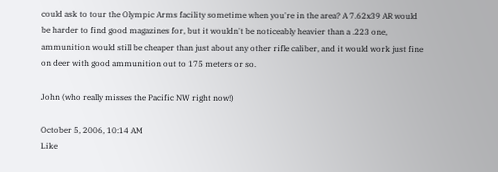could ask to tour the Olympic Arms facility sometime when you're in the area? A 7.62x39 AR would be harder to find good magazines for, but it wouldn't be noticeably heavier than a .223 one, ammunition would still be cheaper than just about any other rifle caliber, and it would work just fine on deer with good ammunition out to 175 meters or so.

John (who really misses the Pacific NW right now!)

October 5, 2006, 10:14 AM
Like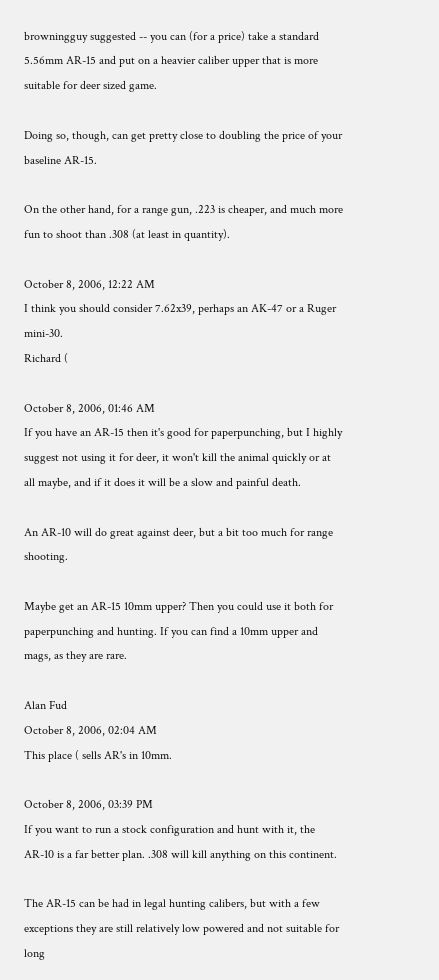browningguy suggested -- you can (for a price) take a standard 5.56mm AR-15 and put on a heavier caliber upper that is more suitable for deer sized game.

Doing so, though, can get pretty close to doubling the price of your baseline AR-15.

On the other hand, for a range gun, .223 is cheaper, and much more fun to shoot than .308 (at least in quantity).

October 8, 2006, 12:22 AM
I think you should consider 7.62x39, perhaps an AK-47 or a Ruger mini-30.
Richard (

October 8, 2006, 01:46 AM
If you have an AR-15 then it's good for paperpunching, but I highly suggest not using it for deer, it won't kill the animal quickly or at all maybe, and if it does it will be a slow and painful death.

An AR-10 will do great against deer, but a bit too much for range shooting.

Maybe get an AR-15 10mm upper? Then you could use it both for paperpunching and hunting. If you can find a 10mm upper and mags, as they are rare.

Alan Fud
October 8, 2006, 02:04 AM
This place ( sells AR's in 10mm.

October 8, 2006, 03:39 PM
If you want to run a stock configuration and hunt with it, the AR-10 is a far better plan. .308 will kill anything on this continent.

The AR-15 can be had in legal hunting calibers, but with a few exceptions they are still relatively low powered and not suitable for long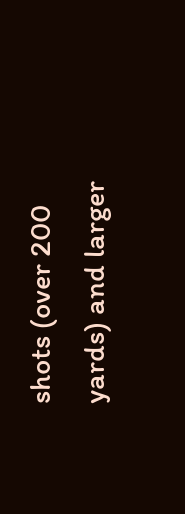shots (over 200 yards) and larger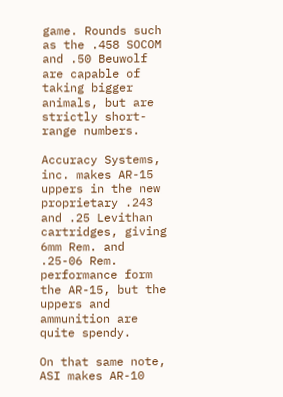game. Rounds such as the .458 SOCOM and .50 Beuwolf are capable of taking bigger animals, but are strictly short-range numbers.

Accuracy Systems, inc. makes AR-15 uppers in the new proprietary .243 and .25 Levithan cartridges, giving 6mm Rem. and .25-06 Rem. performance form the AR-15, but the uppers and ammunition are quite spendy.

On that same note, ASI makes AR-10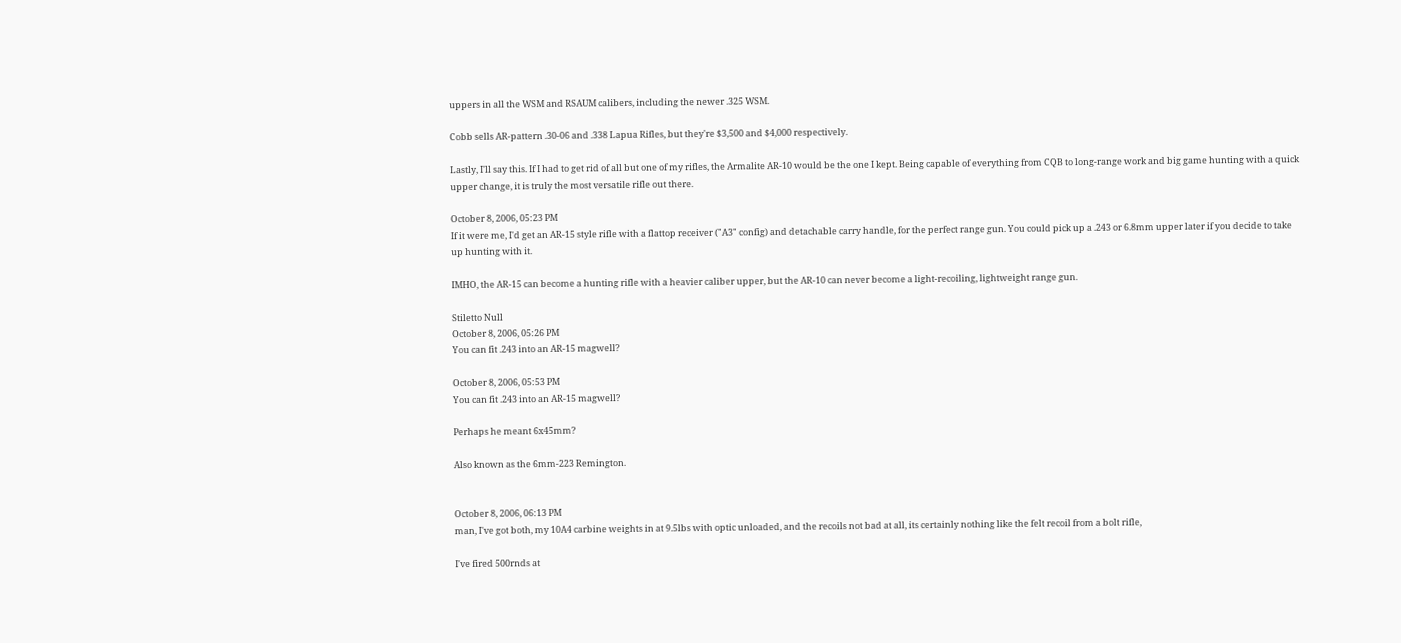uppers in all the WSM and RSAUM calibers, including the newer .325 WSM.

Cobb sells AR-pattern .30-06 and .338 Lapua Rifles, but they're $3,500 and $4,000 respectively.

Lastly, I'll say this. If I had to get rid of all but one of my rifles, the Armalite AR-10 would be the one I kept. Being capable of everything from CQB to long-range work and big game hunting with a quick upper change, it is truly the most versatile rifle out there.

October 8, 2006, 05:23 PM
If it were me, I'd get an AR-15 style rifle with a flattop receiver ("A3" config) and detachable carry handle, for the perfect range gun. You could pick up a .243 or 6.8mm upper later if you decide to take up hunting with it.

IMHO, the AR-15 can become a hunting rifle with a heavier caliber upper, but the AR-10 can never become a light-recoiling, lightweight range gun.

Stiletto Null
October 8, 2006, 05:26 PM
You can fit .243 into an AR-15 magwell?

October 8, 2006, 05:53 PM
You can fit .243 into an AR-15 magwell?

Perhaps he meant 6x45mm?

Also known as the 6mm-223 Remington.


October 8, 2006, 06:13 PM
man, I've got both, my 10A4 carbine weights in at 9.5lbs with optic unloaded, and the recoils not bad at all, its certainly nothing like the felt recoil from a bolt rifle,

I've fired 500rnds at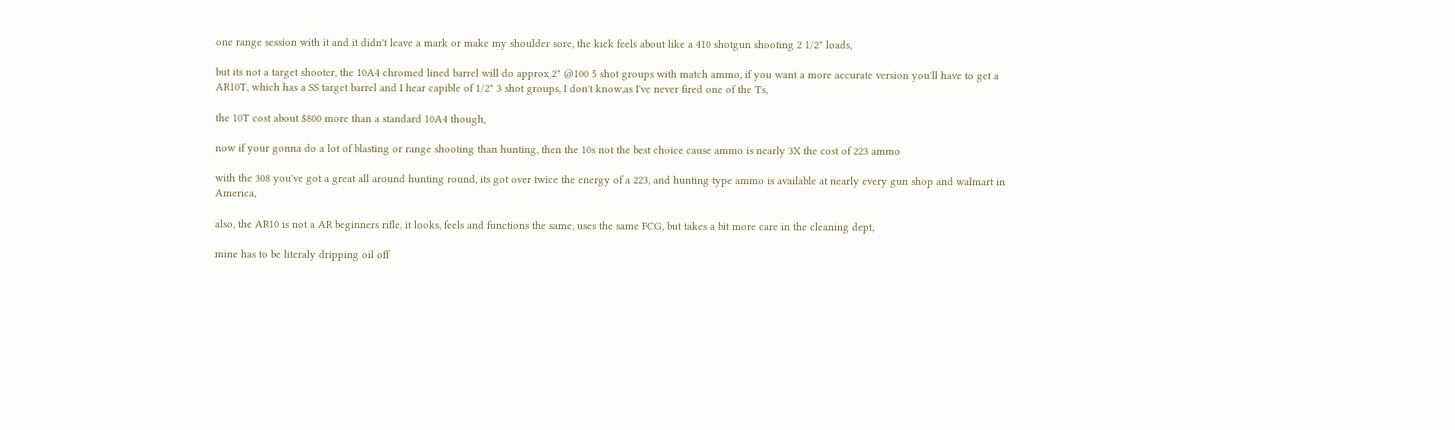one range session with it and it didn't leave a mark or make my shoulder sore, the kick feels about like a 410 shotgun shooting 2 1/2" loads,

but its not a target shooter, the 10A4 chromed lined barrel will do approx 2" @100 5 shot groups with match ammo, if you want a more accurate version you'll have to get a AR10T, which has a SS target barrel and I hear capible of 1/2" 3 shot groups, I don't know,as I've never fired one of the Ts,

the 10T cost about $800 more than a standard 10A4 though,

now if your gonna do a lot of blasting or range shooting than hunting, then the 10s not the best choice cause ammo is nearly 3X the cost of 223 ammo

with the 308 you've got a great all around hunting round, its got over twice the energy of a 223, and hunting type ammo is available at nearly every gun shop and walmart in America,

also, the AR10 is not a AR beginners rifle, it looks, feels and functions the same, uses the same FCG, but takes a bit more care in the cleaning dept,

mine has to be literaly dripping oil off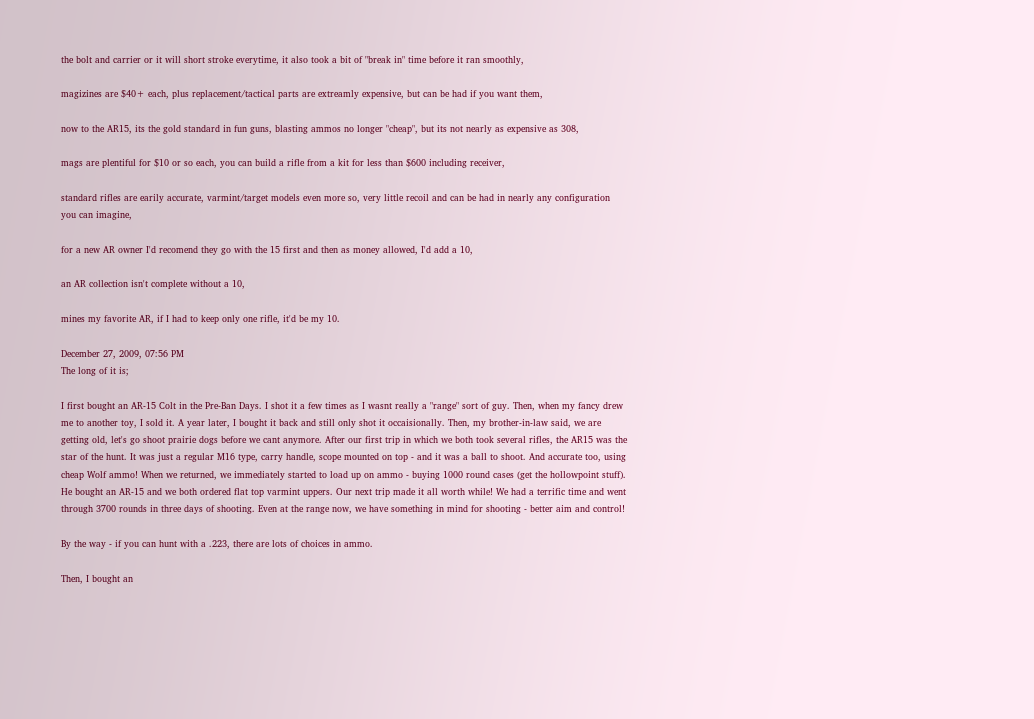the bolt and carrier or it will short stroke everytime, it also took a bit of "break in" time before it ran smoothly,

magizines are $40+ each, plus replacement/tactical parts are extreamly expensive, but can be had if you want them,

now to the AR15, its the gold standard in fun guns, blasting ammos no longer "cheap", but its not nearly as expensive as 308,

mags are plentiful for $10 or so each, you can build a rifle from a kit for less than $600 including receiver,

standard rifles are earily accurate, varmint/target models even more so, very little recoil and can be had in nearly any configuration you can imagine,

for a new AR owner I'd recomend they go with the 15 first and then as money allowed, I'd add a 10,

an AR collection isn't complete without a 10,

mines my favorite AR, if I had to keep only one rifle, it'd be my 10.

December 27, 2009, 07:56 PM
The long of it is;

I first bought an AR-15 Colt in the Pre-Ban Days. I shot it a few times as I wasnt really a "range" sort of guy. Then, when my fancy drew me to another toy, I sold it. A year later, I bought it back and still only shot it occaisionally. Then, my brother-in-law said, we are getting old, let's go shoot prairie dogs before we cant anymore. After our first trip in which we both took several rifles, the AR15 was the star of the hunt. It was just a regular M16 type, carry handle, scope mounted on top - and it was a ball to shoot. And accurate too, using cheap Wolf ammo! When we returned, we immediately started to load up on ammo - buying 1000 round cases (get the hollowpoint stuff). He bought an AR-15 and we both ordered flat top varmint uppers. Our next trip made it all worth while! We had a terrific time and went through 3700 rounds in three days of shooting. Even at the range now, we have something in mind for shooting - better aim and control!

By the way - if you can hunt with a .223, there are lots of choices in ammo.

Then, I bought an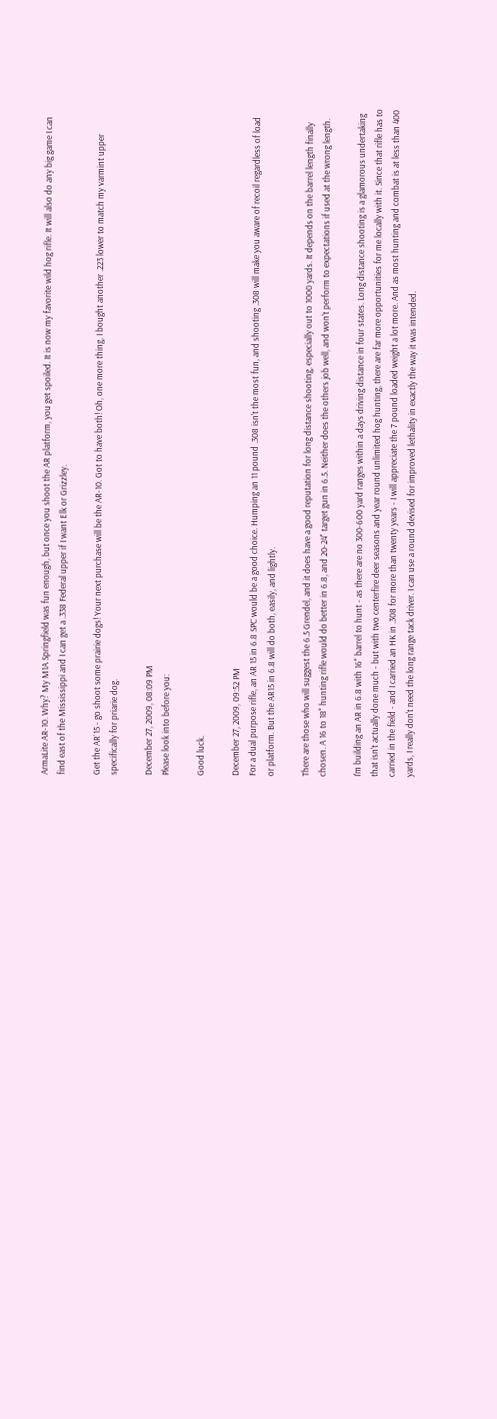ArmaLite AR-10. Why? My M1A Springfield was fun enough, but once you shoot the AR platform, you get spoiled. It is now my favorite wild hog rifle. It will also do any big game I can find east of the Mississippi and I can get a .338 Federal upper if I want Elk or Grizzley.

Get the AR`15 - go shoot some prairie dogs! Your next purchase will be the AR-10. Got to have both! Oh, one more thing, I bought another .223 lower to match my varmint upper specifically for priarie dog.

December 27, 2009, 08:09 PM
Please look into before you:

Good luck.

December 27, 2009, 09:52 PM
For a dual purpose rifle, an AR 15 in 6.8 SPC would be a good choice. Humping an 11 pound .308 isn't the most fun, and shooting .308 will make you aware of recoil regardless of load or platform. But the AR15 in 6.8 will do both, easily, and lightly.

There are those who will suggest the 6.5 Grendel, and it does have a good reputation for long distance shooting, especially out to 1000 yards. It depends on the barrel length finally chosen. A 16 to 18" hunting rifle would do better in 6.8, and 20-24" target gun in 6.5. Neither does the others job well, and won't perform to expectations if used at the wrong length.

I'm building an AR in 6.8 with 16" barrel to hunt - as there are no 300-600 yard ranges within a days driving distance in four states. Long distance shooting is a glamorous undertaking that isn't actually done much - but with two centerfire deer seasons and year round unlimited hog hunting, there are far more opportunities for me locally with it. Since that rifle has to carried in the field - and I carried an HK in .308 for more than twenty years - I will appreciate the 7 pound loaded weight a lot more. And as most hunting and combat is at less than 400 yards, I really don't need the long range tack driver. I can use a round devised for improved lethality in exactly the way it was intended.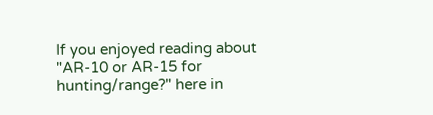If you enjoyed reading about "AR-10 or AR-15 for hunting/range?" here in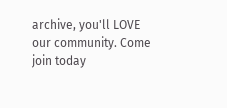archive, you'll LOVE our community. Come join today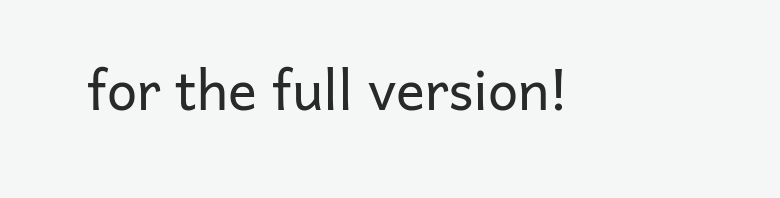for the full version!